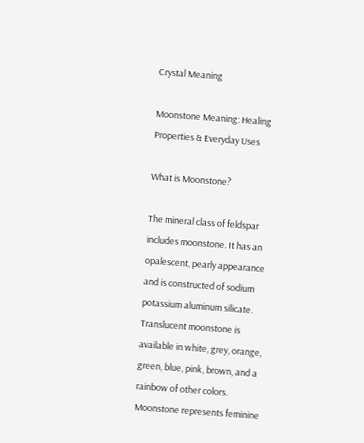Crystal Meaning

Moonstone Meaning: Healing Properties & Everyday Uses

What is Moonstone?

The mineral class of feldspar includes moonstone. It has an opalescent, pearly appearance and is constructed of sodium potassium aluminum silicate. Translucent moonstone is available in white, grey, orange, green, blue, pink, brown, and a rainbow of other colors. Moonstone represents feminine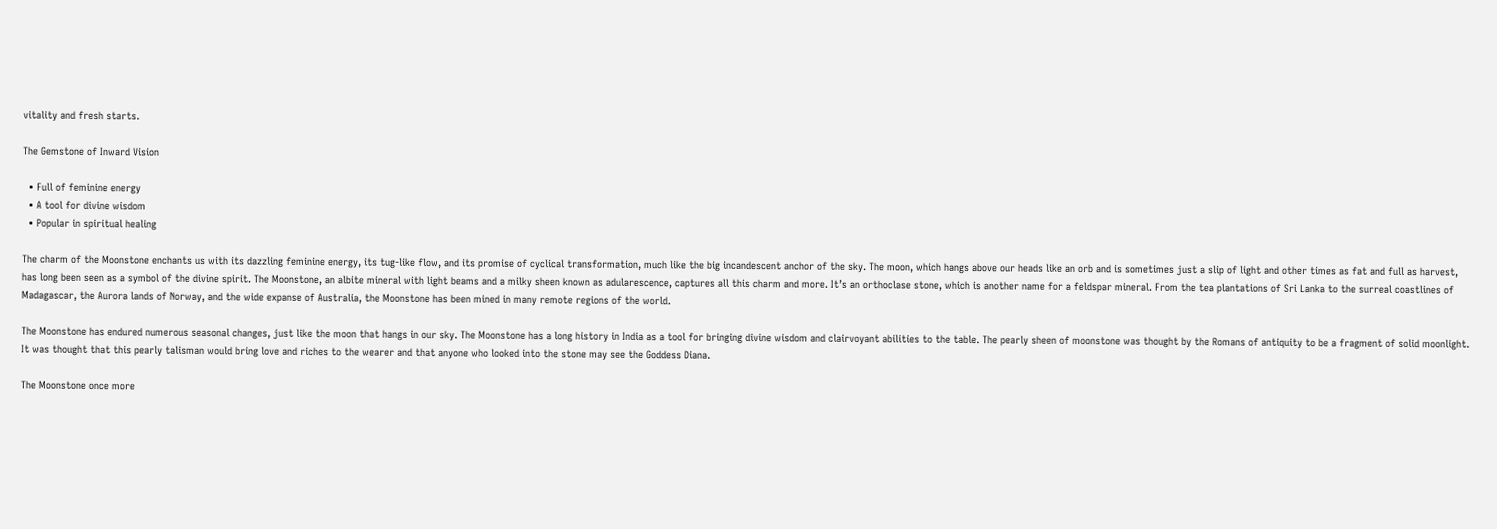vitality and fresh starts.

The Gemstone of Inward Vision

  • Full of feminine energy
  • A tool for divine wisdom
  • Popular in spiritual healing

The charm of the Moonstone enchants us with its dazzling feminine energy, its tug-like flow, and its promise of cyclical transformation, much like the big incandescent anchor of the sky. The moon, which hangs above our heads like an orb and is sometimes just a slip of light and other times as fat and full as harvest, has long been seen as a symbol of the divine spirit. The Moonstone, an albite mineral with light beams and a milky sheen known as adularescence, captures all this charm and more. It’s an orthoclase stone, which is another name for a feldspar mineral. From the tea plantations of Sri Lanka to the surreal coastlines of Madagascar, the Aurora lands of Norway, and the wide expanse of Australia, the Moonstone has been mined in many remote regions of the world.

The Moonstone has endured numerous seasonal changes, just like the moon that hangs in our sky. The Moonstone has a long history in India as a tool for bringing divine wisdom and clairvoyant abilities to the table. The pearly sheen of moonstone was thought by the Romans of antiquity to be a fragment of solid moonlight. It was thought that this pearly talisman would bring love and riches to the wearer and that anyone who looked into the stone may see the Goddess Diana.

The Moonstone once more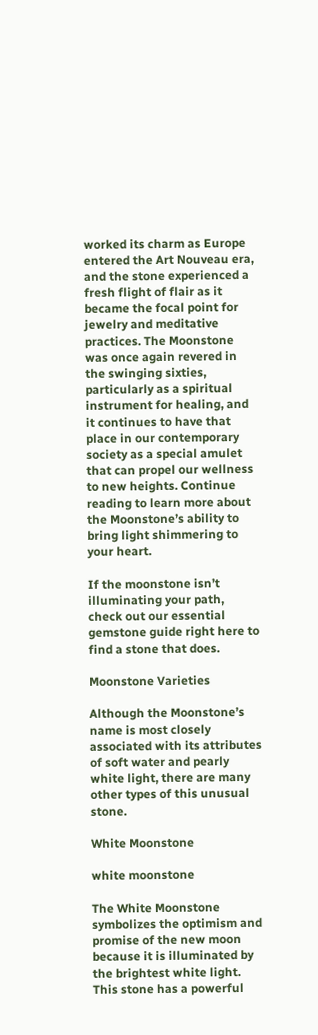worked its charm as Europe entered the Art Nouveau era, and the stone experienced a fresh flight of flair as it became the focal point for jewelry and meditative practices. The Moonstone was once again revered in the swinging sixties, particularly as a spiritual instrument for healing, and it continues to have that place in our contemporary society as a special amulet that can propel our wellness to new heights. Continue reading to learn more about the Moonstone’s ability to bring light shimmering to your heart.

If the moonstone isn’t illuminating your path, check out our essential gemstone guide right here to find a stone that does.

Moonstone Varieties

Although the Moonstone’s name is most closely associated with its attributes of soft water and pearly white light, there are many other types of this unusual stone.

White Moonstone

white moonstone

The White Moonstone symbolizes the optimism and promise of the new moon because it is illuminated by the brightest white light. This stone has a powerful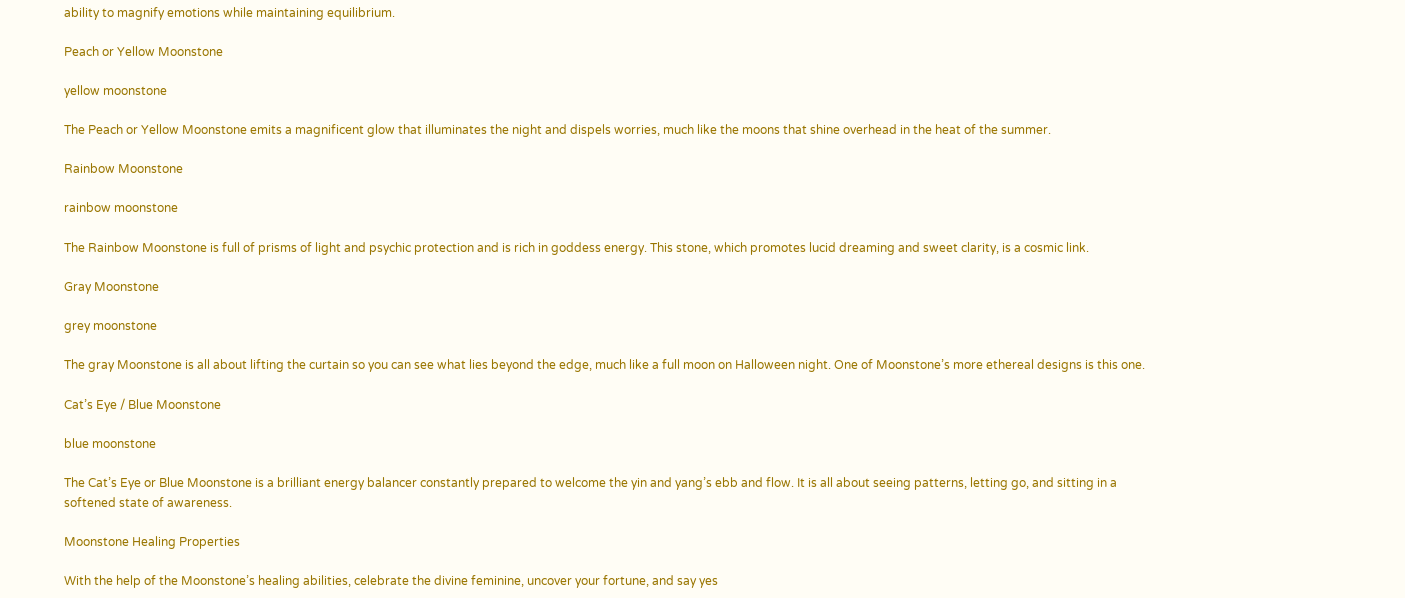ability to magnify emotions while maintaining equilibrium.

Peach or Yellow Moonstone

yellow moonstone

The Peach or Yellow Moonstone emits a magnificent glow that illuminates the night and dispels worries, much like the moons that shine overhead in the heat of the summer.

Rainbow Moonstone

rainbow moonstone

The Rainbow Moonstone is full of prisms of light and psychic protection and is rich in goddess energy. This stone, which promotes lucid dreaming and sweet clarity, is a cosmic link.

Gray Moonstone

grey moonstone

The gray Moonstone is all about lifting the curtain so you can see what lies beyond the edge, much like a full moon on Halloween night. One of Moonstone’s more ethereal designs is this one.

Cat’s Eye / Blue Moonstone

blue moonstone

The Cat’s Eye or Blue Moonstone is a brilliant energy balancer constantly prepared to welcome the yin and yang’s ebb and flow. It is all about seeing patterns, letting go, and sitting in a softened state of awareness.

Moonstone Healing Properties

With the help of the Moonstone’s healing abilities, celebrate the divine feminine, uncover your fortune, and say yes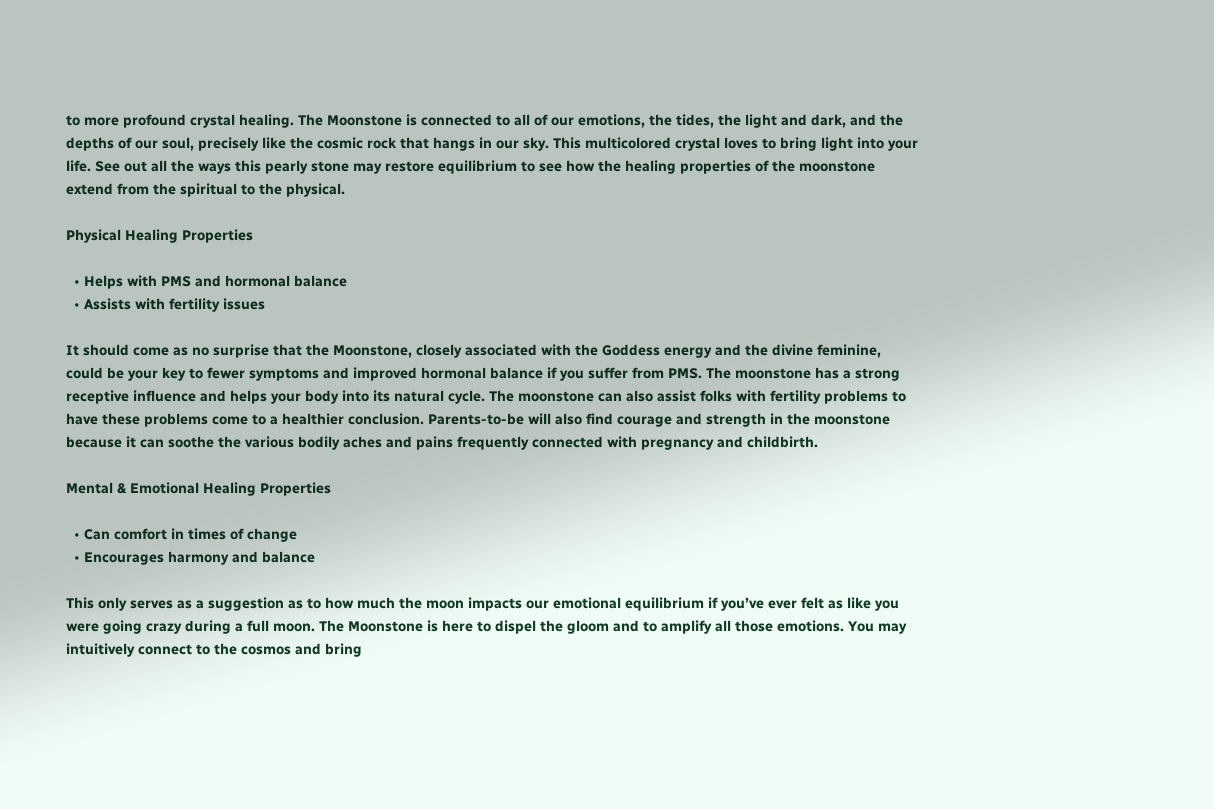to more profound crystal healing. The Moonstone is connected to all of our emotions, the tides, the light and dark, and the depths of our soul, precisely like the cosmic rock that hangs in our sky. This multicolored crystal loves to bring light into your life. See out all the ways this pearly stone may restore equilibrium to see how the healing properties of the moonstone extend from the spiritual to the physical.

Physical Healing Properties

  • Helps with PMS and hormonal balance
  • Assists with fertility issues

It should come as no surprise that the Moonstone, closely associated with the Goddess energy and the divine feminine, could be your key to fewer symptoms and improved hormonal balance if you suffer from PMS. The moonstone has a strong receptive influence and helps your body into its natural cycle. The moonstone can also assist folks with fertility problems to have these problems come to a healthier conclusion. Parents-to-be will also find courage and strength in the moonstone because it can soothe the various bodily aches and pains frequently connected with pregnancy and childbirth.

Mental & Emotional Healing Properties

  • Can comfort in times of change
  • Encourages harmony and balance

This only serves as a suggestion as to how much the moon impacts our emotional equilibrium if you’ve ever felt as like you were going crazy during a full moon. The Moonstone is here to dispel the gloom and to amplify all those emotions. You may intuitively connect to the cosmos and bring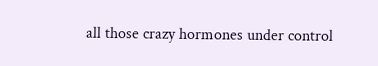all those crazy hormones under control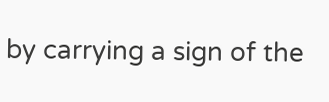by carrying a sign of the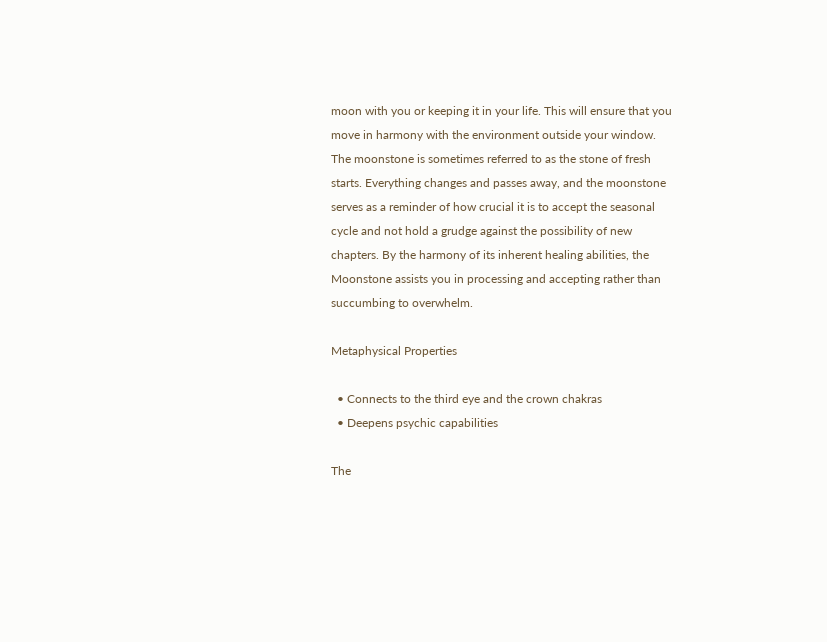moon with you or keeping it in your life. This will ensure that you move in harmony with the environment outside your window. The moonstone is sometimes referred to as the stone of fresh starts. Everything changes and passes away, and the moonstone serves as a reminder of how crucial it is to accept the seasonal cycle and not hold a grudge against the possibility of new chapters. By the harmony of its inherent healing abilities, the Moonstone assists you in processing and accepting rather than succumbing to overwhelm.

Metaphysical Properties

  • Connects to the third eye and the crown chakras
  • Deepens psychic capabilities

The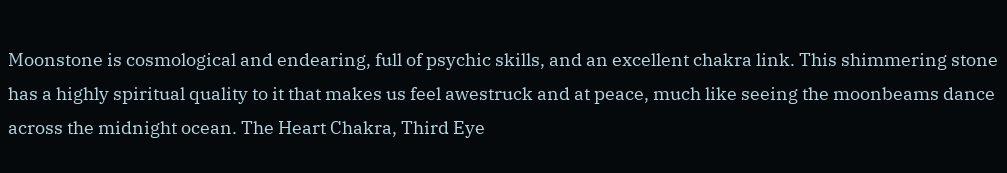Moonstone is cosmological and endearing, full of psychic skills, and an excellent chakra link. This shimmering stone has a highly spiritual quality to it that makes us feel awestruck and at peace, much like seeing the moonbeams dance across the midnight ocean. The Heart Chakra, Third Eye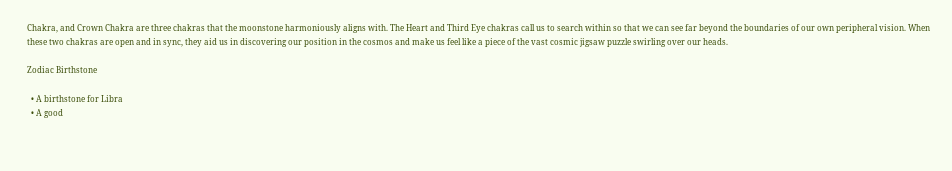Chakra, and Crown Chakra are three chakras that the moonstone harmoniously aligns with. The Heart and Third Eye chakras call us to search within so that we can see far beyond the boundaries of our own peripheral vision. When these two chakras are open and in sync, they aid us in discovering our position in the cosmos and make us feel like a piece of the vast cosmic jigsaw puzzle swirling over our heads.

Zodiac Birthstone

  • A birthstone for Libra
  • A good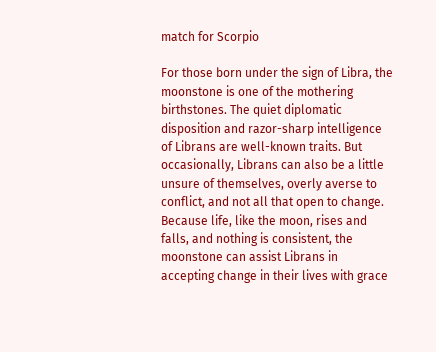match for Scorpio

For those born under the sign of Libra, the moonstone is one of the mothering birthstones. The quiet diplomatic disposition and razor-sharp intelligence of Librans are well-known traits. But occasionally, Librans can also be a little unsure of themselves, overly averse to conflict, and not all that open to change. Because life, like the moon, rises and falls, and nothing is consistent, the moonstone can assist Librans in accepting change in their lives with grace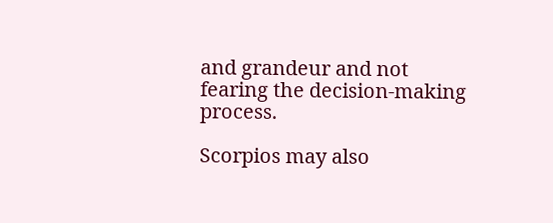and grandeur and not fearing the decision-making process.

Scorpios may also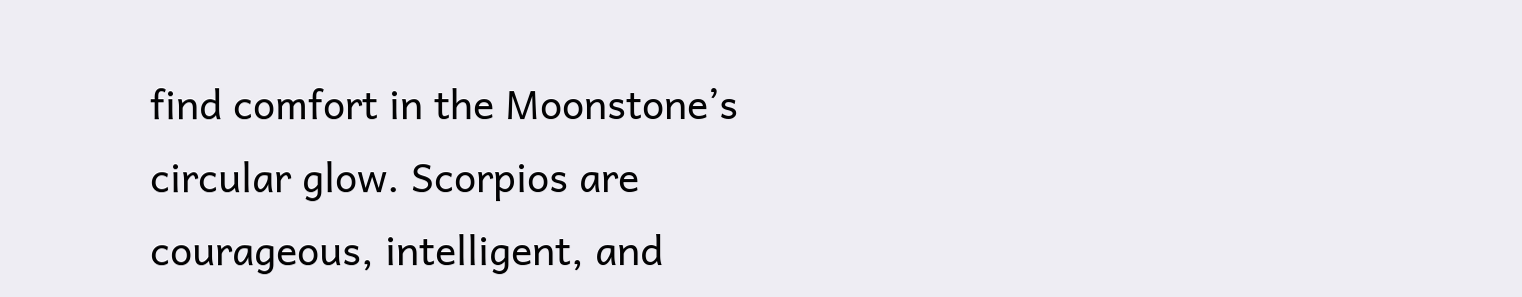find comfort in the Moonstone’s circular glow. Scorpios are courageous, intelligent, and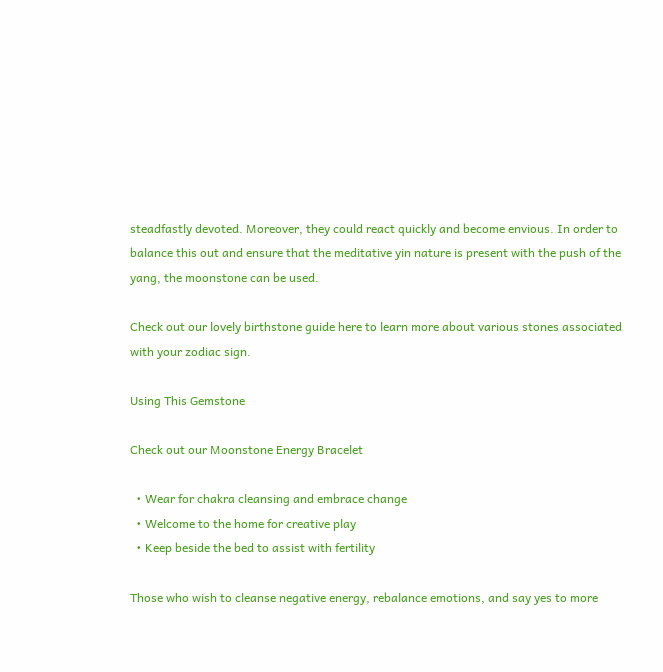steadfastly devoted. Moreover, they could react quickly and become envious. In order to balance this out and ensure that the meditative yin nature is present with the push of the yang, the moonstone can be used.

Check out our lovely birthstone guide here to learn more about various stones associated with your zodiac sign.

Using This Gemstone

Check out our Moonstone Energy Bracelet

  • Wear for chakra cleansing and embrace change
  • Welcome to the home for creative play
  • Keep beside the bed to assist with fertility

Those who wish to cleanse negative energy, rebalance emotions, and say yes to more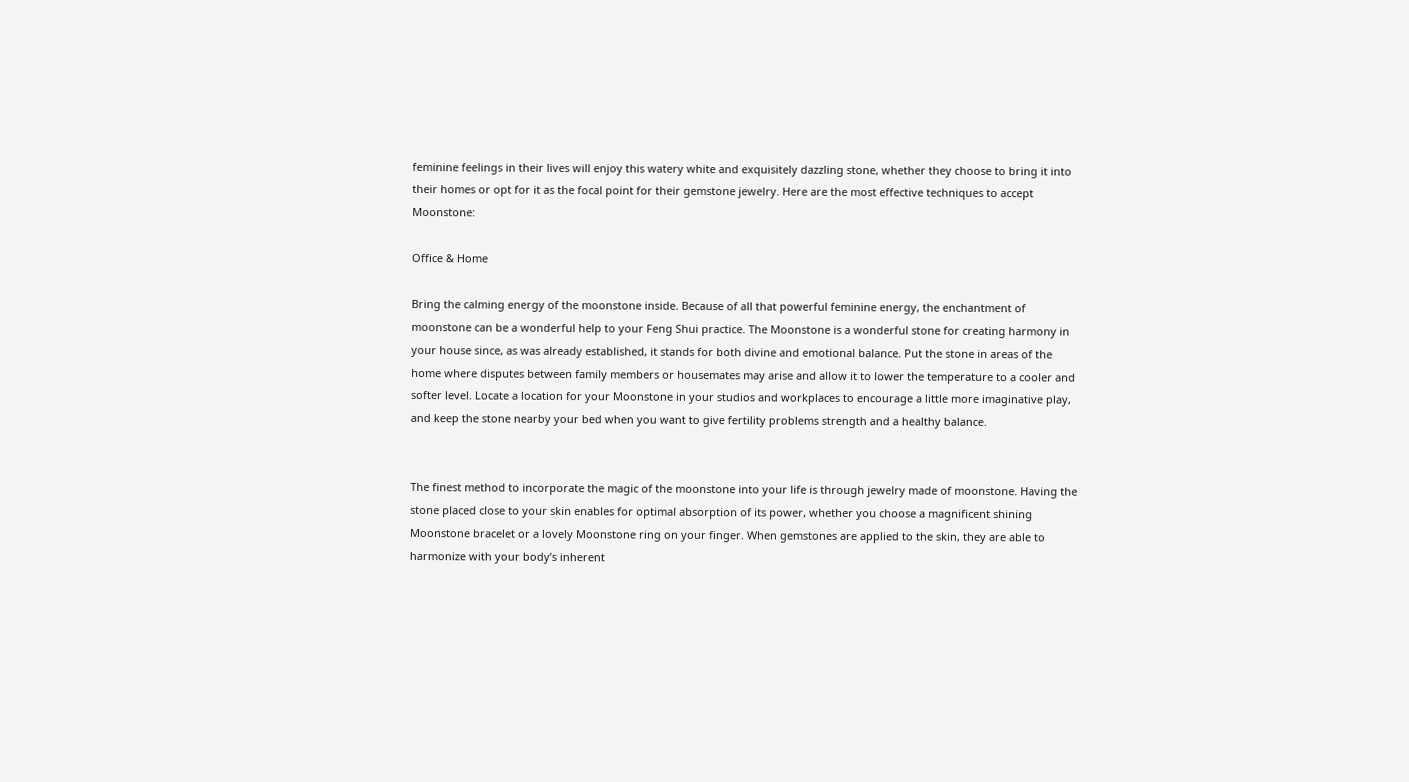feminine feelings in their lives will enjoy this watery white and exquisitely dazzling stone, whether they choose to bring it into their homes or opt for it as the focal point for their gemstone jewelry. Here are the most effective techniques to accept Moonstone:

Office & Home

Bring the calming energy of the moonstone inside. Because of all that powerful feminine energy, the enchantment of moonstone can be a wonderful help to your Feng Shui practice. The Moonstone is a wonderful stone for creating harmony in your house since, as was already established, it stands for both divine and emotional balance. Put the stone in areas of the home where disputes between family members or housemates may arise and allow it to lower the temperature to a cooler and softer level. Locate a location for your Moonstone in your studios and workplaces to encourage a little more imaginative play, and keep the stone nearby your bed when you want to give fertility problems strength and a healthy balance.


The finest method to incorporate the magic of the moonstone into your life is through jewelry made of moonstone. Having the stone placed close to your skin enables for optimal absorption of its power, whether you choose a magnificent shining Moonstone bracelet or a lovely Moonstone ring on your finger. When gemstones are applied to the skin, they are able to harmonize with your body’s inherent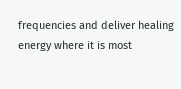frequencies and deliver healing energy where it is most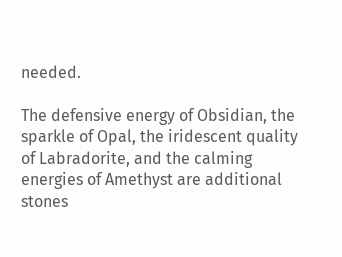needed.

The defensive energy of Obsidian, the sparkle of Opal, the iridescent quality of Labradorite, and the calming energies of Amethyst are additional stones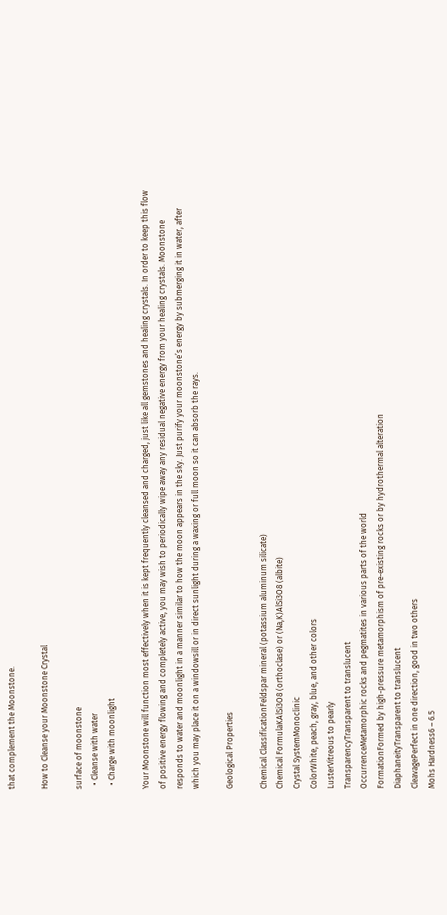that complement the Moonstone.

How to Cleanse your Moonstone Crystal

surface of moonstone
  • Cleanse with water
  • Charge with moonlight

Your Moonstone will function most effectively when it is kept frequently cleansed and charged, just like all gemstones and healing crystals. In order to keep this flow of positive energy flowing and completely active, you may wish to periodically wipe away any residual negative energy from your healing crystals. Moonstone responds to water and moonlight in a manner similar to how the moon appears in the sky. Just purify your moonstone’s energy by submerging it in water, after which you may place it on a windowsill or in direct sunlight during a waxing or full moon so it can absorb the rays.

Geological Properties

Chemical ClassificationFeldspar mineral (potassium aluminum silicate)
Chemical FormulaKAlSi3O8 (orthoclase) or (Na,K)AlSi3O8 (albite)
Crystal SystemMonoclinic
ColorWhite, peach, gray, blue, and other colors
LusterVitreous to pearly
TransparencyTransparent to translucent
OccurrenceMetamorphic rocks and pegmatites in various parts of the world
FormationFormed by high-pressure metamorphism of pre-existing rocks or by hydrothermal alteration
DiaphaneityTransparent to translucent
CleavagePerfect in one direction, good in two others
Mohs Hardness6 – 6.5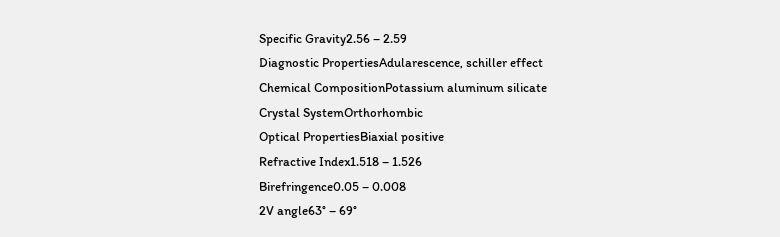Specific Gravity2.56 – 2.59
Diagnostic PropertiesAdularescence, schiller effect
Chemical CompositionPotassium aluminum silicate
Crystal SystemOrthorhombic
Optical PropertiesBiaxial positive
Refractive Index1.518 – 1.526
Birefringence0.05 – 0.008
2V angle63° – 69°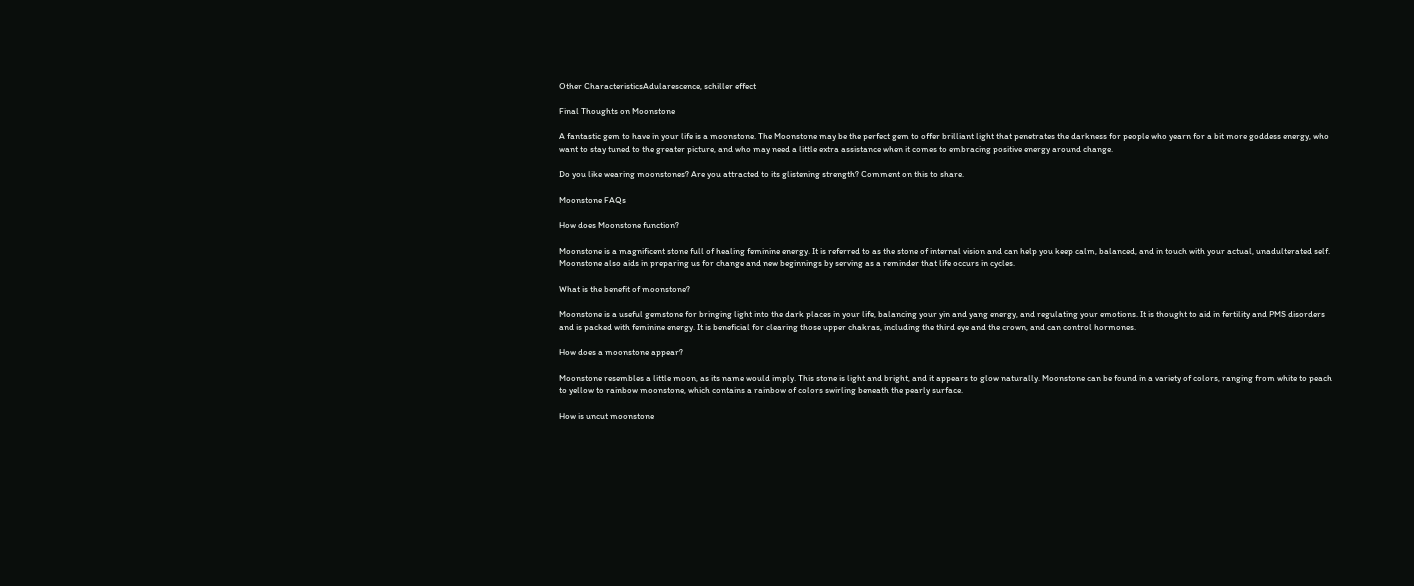Other CharacteristicsAdularescence, schiller effect

Final Thoughts on Moonstone

A fantastic gem to have in your life is a moonstone. The Moonstone may be the perfect gem to offer brilliant light that penetrates the darkness for people who yearn for a bit more goddess energy, who want to stay tuned to the greater picture, and who may need a little extra assistance when it comes to embracing positive energy around change.

Do you like wearing moonstones? Are you attracted to its glistening strength? Comment on this to share.

Moonstone FAQs

How does Moonstone function?

Moonstone is a magnificent stone full of healing feminine energy. It is referred to as the stone of internal vision and can help you keep calm, balanced, and in touch with your actual, unadulterated self. Moonstone also aids in preparing us for change and new beginnings by serving as a reminder that life occurs in cycles.

What is the benefit of moonstone?

Moonstone is a useful gemstone for bringing light into the dark places in your life, balancing your yin and yang energy, and regulating your emotions. It is thought to aid in fertility and PMS disorders and is packed with feminine energy. It is beneficial for clearing those upper chakras, including the third eye and the crown, and can control hormones.

How does a moonstone appear?

Moonstone resembles a little moon, as its name would imply. This stone is light and bright, and it appears to glow naturally. Moonstone can be found in a variety of colors, ranging from white to peach to yellow to rainbow moonstone, which contains a rainbow of colors swirling beneath the pearly surface.

How is uncut moonstone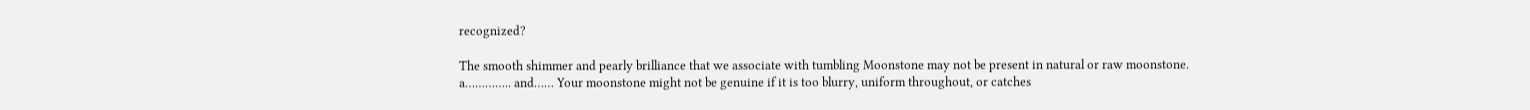recognized?

The smooth shimmer and pearly brilliance that we associate with tumbling Moonstone may not be present in natural or raw moonstone. a………….. and…… Your moonstone might not be genuine if it is too blurry, uniform throughout, or catches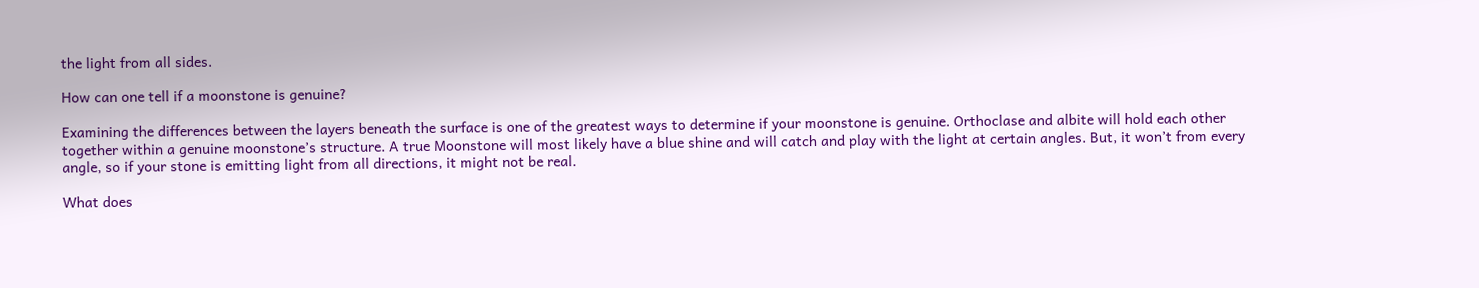the light from all sides.

How can one tell if a moonstone is genuine?

Examining the differences between the layers beneath the surface is one of the greatest ways to determine if your moonstone is genuine. Orthoclase and albite will hold each other together within a genuine moonstone’s structure. A true Moonstone will most likely have a blue shine and will catch and play with the light at certain angles. But, it won’t from every angle, so if your stone is emitting light from all directions, it might not be real.

What does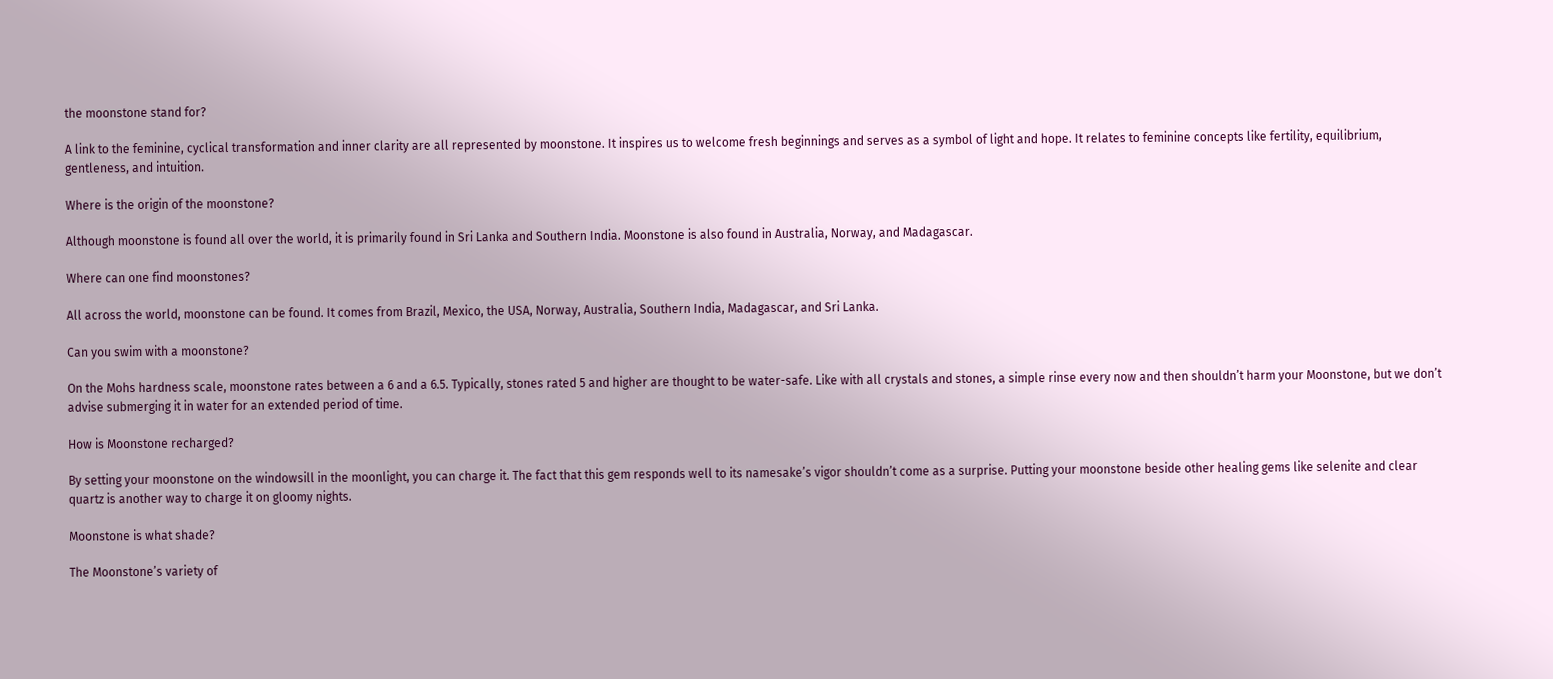the moonstone stand for?

A link to the feminine, cyclical transformation and inner clarity are all represented by moonstone. It inspires us to welcome fresh beginnings and serves as a symbol of light and hope. It relates to feminine concepts like fertility, equilibrium, gentleness, and intuition.

Where is the origin of the moonstone?

Although moonstone is found all over the world, it is primarily found in Sri Lanka and Southern India. Moonstone is also found in Australia, Norway, and Madagascar.

Where can one find moonstones?

All across the world, moonstone can be found. It comes from Brazil, Mexico, the USA, Norway, Australia, Southern India, Madagascar, and Sri Lanka.

Can you swim with a moonstone?

On the Mohs hardness scale, moonstone rates between a 6 and a 6.5. Typically, stones rated 5 and higher are thought to be water-safe. Like with all crystals and stones, a simple rinse every now and then shouldn’t harm your Moonstone, but we don’t advise submerging it in water for an extended period of time.

How is Moonstone recharged?

By setting your moonstone on the windowsill in the moonlight, you can charge it. The fact that this gem responds well to its namesake’s vigor shouldn’t come as a surprise. Putting your moonstone beside other healing gems like selenite and clear quartz is another way to charge it on gloomy nights.

Moonstone is what shade?

The Moonstone’s variety of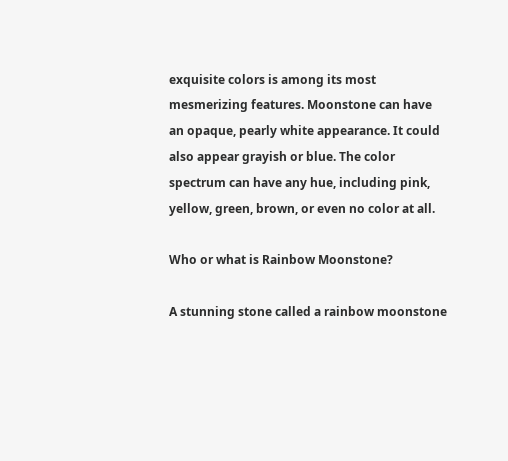exquisite colors is among its most mesmerizing features. Moonstone can have an opaque, pearly white appearance. It could also appear grayish or blue. The color spectrum can have any hue, including pink, yellow, green, brown, or even no color at all.

Who or what is Rainbow Moonstone?

A stunning stone called a rainbow moonstone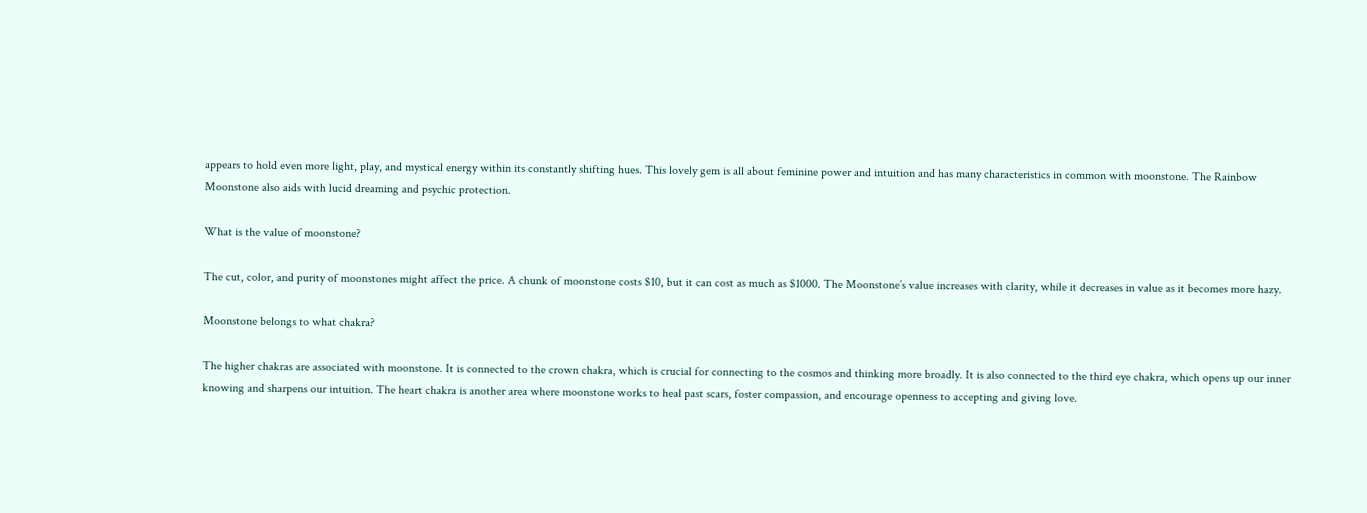appears to hold even more light, play, and mystical energy within its constantly shifting hues. This lovely gem is all about feminine power and intuition and has many characteristics in common with moonstone. The Rainbow Moonstone also aids with lucid dreaming and psychic protection.

What is the value of moonstone?

The cut, color, and purity of moonstones might affect the price. A chunk of moonstone costs $10, but it can cost as much as $1000. The Moonstone’s value increases with clarity, while it decreases in value as it becomes more hazy.

Moonstone belongs to what chakra?

The higher chakras are associated with moonstone. It is connected to the crown chakra, which is crucial for connecting to the cosmos and thinking more broadly. It is also connected to the third eye chakra, which opens up our inner knowing and sharpens our intuition. The heart chakra is another area where moonstone works to heal past scars, foster compassion, and encourage openness to accepting and giving love.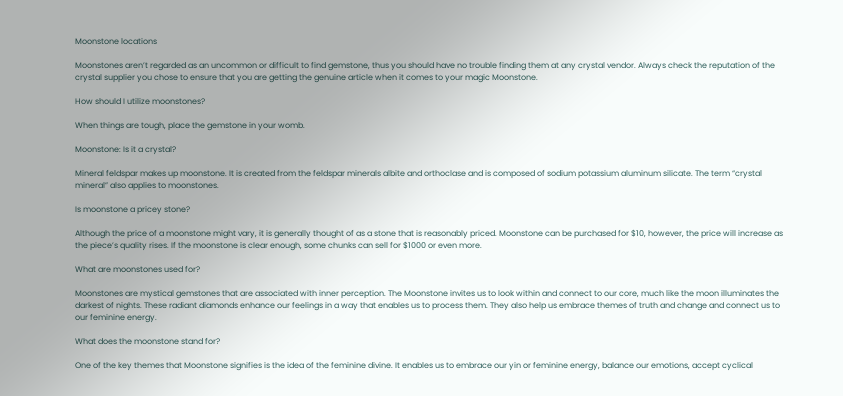Moonstone locations

Moonstones aren’t regarded as an uncommon or difficult to find gemstone, thus you should have no trouble finding them at any crystal vendor. Always check the reputation of the crystal supplier you chose to ensure that you are getting the genuine article when it comes to your magic Moonstone.

How should I utilize moonstones?

When things are tough, place the gemstone in your womb.

Moonstone: Is it a crystal?

Mineral feldspar makes up moonstone. It is created from the feldspar minerals albite and orthoclase and is composed of sodium potassium aluminum silicate. The term “crystal mineral” also applies to moonstones.

Is moonstone a pricey stone?

Although the price of a moonstone might vary, it is generally thought of as a stone that is reasonably priced. Moonstone can be purchased for $10, however, the price will increase as the piece’s quality rises. If the moonstone is clear enough, some chunks can sell for $1000 or even more.

What are moonstones used for?

Moonstones are mystical gemstones that are associated with inner perception. The Moonstone invites us to look within and connect to our core, much like the moon illuminates the darkest of nights. These radiant diamonds enhance our feelings in a way that enables us to process them. They also help us embrace themes of truth and change and connect us to our feminine energy.

What does the moonstone stand for?

One of the key themes that Moonstone signifies is the idea of the feminine divine. It enables us to embrace our yin or feminine energy, balance our emotions, accept cyclical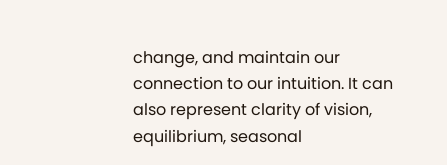change, and maintain our connection to our intuition. It can also represent clarity of vision, equilibrium, seasonal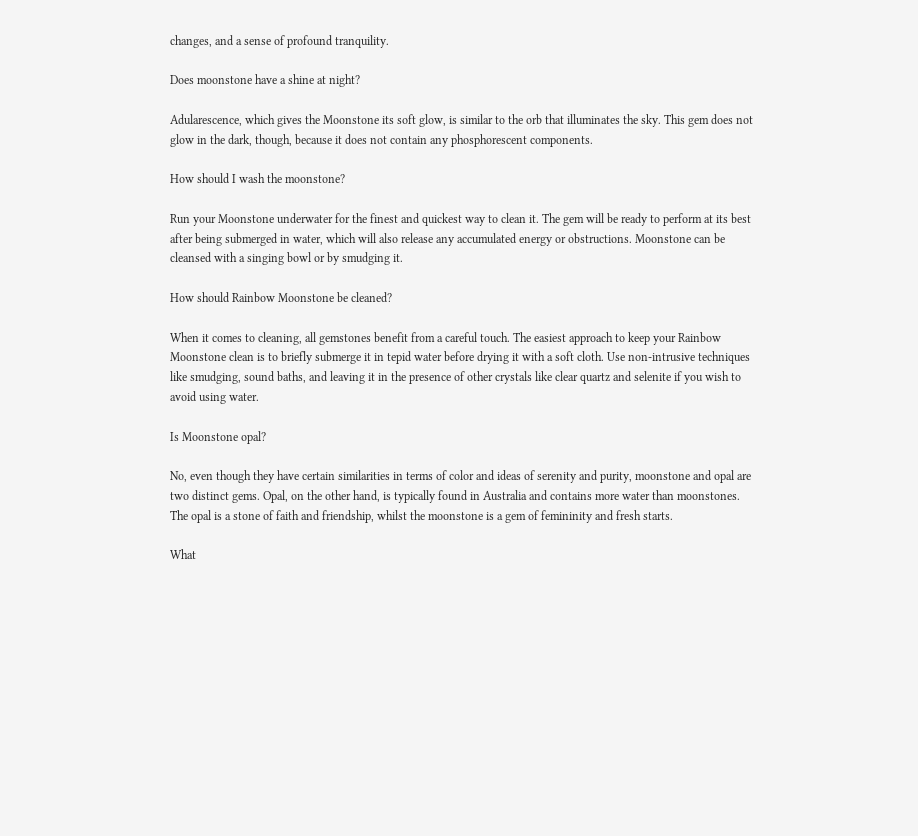changes, and a sense of profound tranquility.

Does moonstone have a shine at night?

Adularescence, which gives the Moonstone its soft glow, is similar to the orb that illuminates the sky. This gem does not glow in the dark, though, because it does not contain any phosphorescent components.

How should I wash the moonstone?

Run your Moonstone underwater for the finest and quickest way to clean it. The gem will be ready to perform at its best after being submerged in water, which will also release any accumulated energy or obstructions. Moonstone can be cleansed with a singing bowl or by smudging it.

How should Rainbow Moonstone be cleaned?

When it comes to cleaning, all gemstones benefit from a careful touch. The easiest approach to keep your Rainbow Moonstone clean is to briefly submerge it in tepid water before drying it with a soft cloth. Use non-intrusive techniques like smudging, sound baths, and leaving it in the presence of other crystals like clear quartz and selenite if you wish to avoid using water.

Is Moonstone opal?

No, even though they have certain similarities in terms of color and ideas of serenity and purity, moonstone and opal are two distinct gems. Opal, on the other hand, is typically found in Australia and contains more water than moonstones. The opal is a stone of faith and friendship, whilst the moonstone is a gem of femininity and fresh starts.

What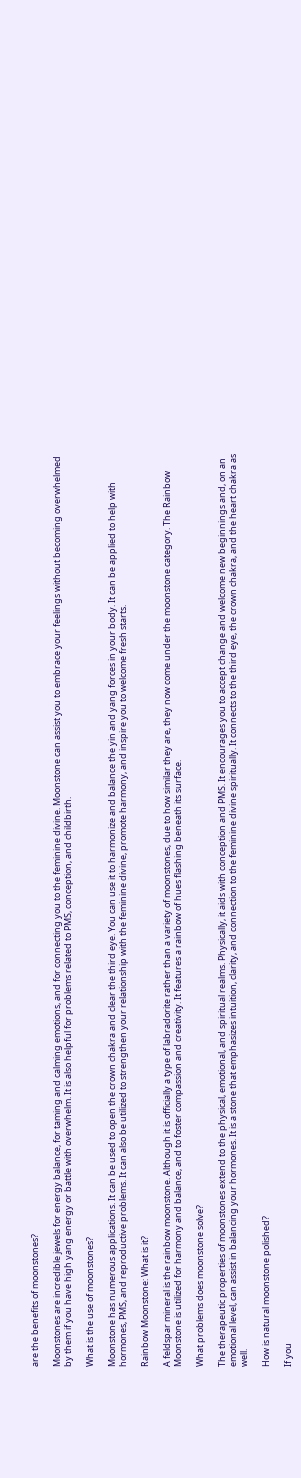are the benefits of moonstones?

Moonstones are incredible jewels for energy balance, for taming and calming emotions, and for connecting you to the feminine divine. Moonstone can assist you to embrace your feelings without becoming overwhelmed by them if you have high yang energy or battle with overwhelm. It is also helpful for problems related to PMS, conception, and childbirth.

What is the use of moonstones?

Moonstone has numerous applications. It can be used to open the crown chakra and clear the third eye. You can use it to harmonize and balance the yin and yang forces in your body. It can be applied to help with hormones, PMS, and reproductive problems. It can also be utilized to strengthen your relationship with the feminine divine, promote harmony, and inspire you to welcome fresh starts.

Rainbow Moonstone: What is it?

A feldspar mineral is the rainbow moonstone. Although it is officially a type of labradorite rather than a variety of moonstones, due to how similar they are, they now come under the moonstone category. The Rainbow Moonstone is utilized for harmony and balance, and to foster compassion and creativity. It features a rainbow of hues flashing beneath its surface.

What problems does moonstone solve?

The therapeutic properties of moonstones extend to the physical, emotional, and spiritual realms. Physically, it aids with conception and PMS. It encourages you to accept change and welcome new beginnings and, on an emotional level, can assist in balancing your hormones. It is a stone that emphasizes intuition, clarity, and connection to the feminine divine spiritually. It connects to the third eye, the crown chakra, and the heart chakra as well.

How is natural moonstone polished?

If you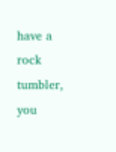have a rock tumbler, you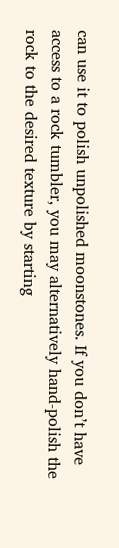can use it to polish unpolished moonstones. If you don’t have access to a rock tumbler, you may alternatively hand-polish the rock to the desired texture by starting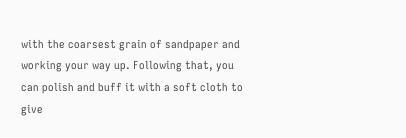with the coarsest grain of sandpaper and working your way up. Following that, you can polish and buff it with a soft cloth to give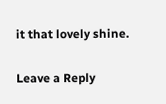it that lovely shine.

Leave a Reply